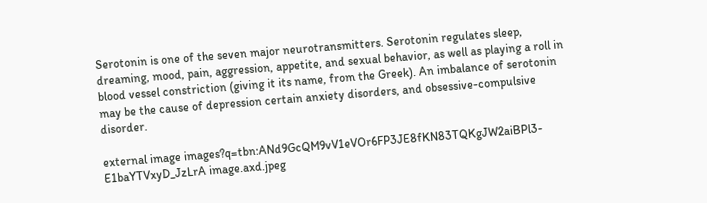Serotonin is one of the seven major neurotransmitters. Serotonin regulates sleep, dreaming, mood, pain, aggression, appetite, and sexual behavior, as well as playing a roll in blood vessel constriction (giving it its name, from the Greek). An imbalance of serotonin may be the cause of depression certain anxiety disorders, and obsessive-compulsive disorder.

external image images?q=tbn:ANd9GcQM9vV1eVOr6FP3JE8fKN83TQKgJW2aiBPl3-E1baYTVxyD_JzLrA image.axd.jpeg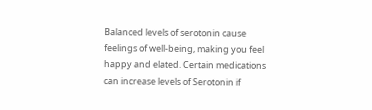Balanced levels of serotonin cause feelings of well-being, making you feel happy and elated. Certain medications can increase levels of Serotonin if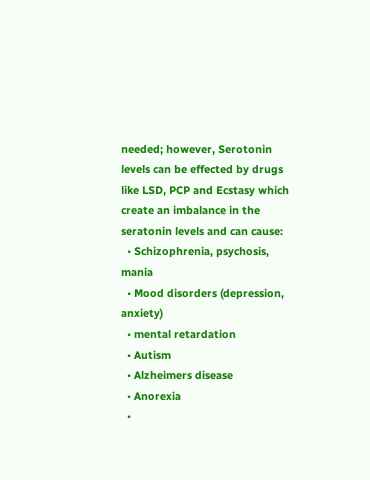needed; however, Serotonin levels can be effected by drugs like LSD, PCP and Ecstasy which create an imbalance in the seratonin levels and can cause:
  • Schizophrenia, psychosis, mania
  • Mood disorders (depression, anxiety)
  • mental retardation
  • Autism
  • Alzheimers disease
  • Anorexia
  •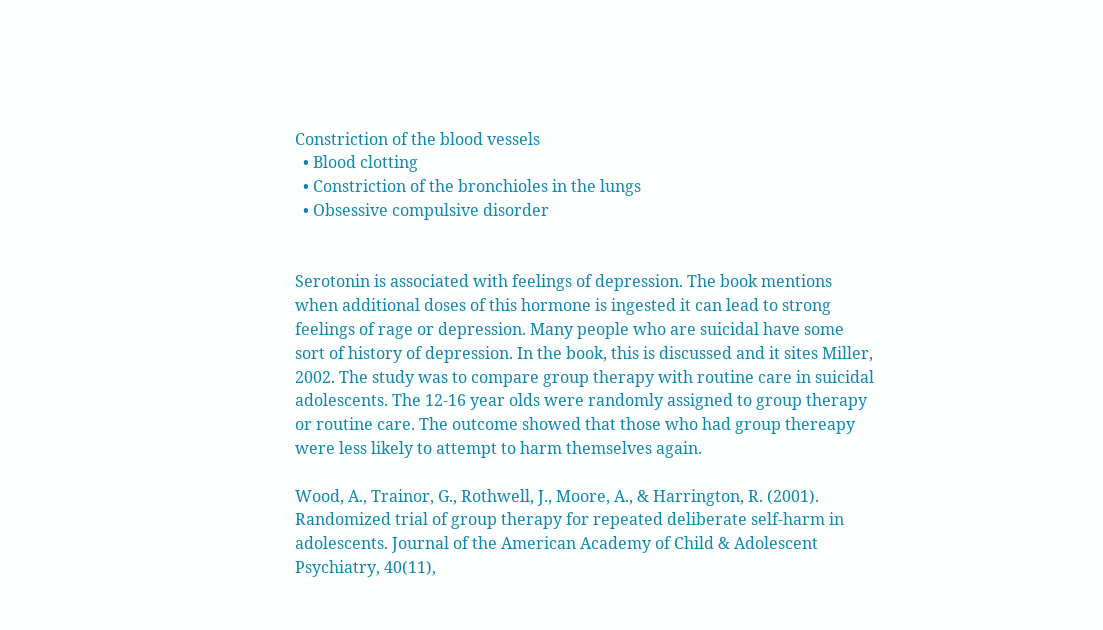Constriction of the blood vessels
  • Blood clotting
  • Constriction of the bronchioles in the lungs
  • Obsessive compulsive disorder


Serotonin is associated with feelings of depression. The book mentions when additional doses of this hormone is ingested it can lead to strong feelings of rage or depression. Many people who are suicidal have some sort of history of depression. In the book, this is discussed and it sites Miller, 2002. The study was to compare group therapy with routine care in suicidal adolescents. The 12-16 year olds were randomly assigned to group therapy or routine care. The outcome showed that those who had group thereapy were less likely to attempt to harm themselves again.

Wood, A., Trainor, G., Rothwell, J., Moore, A., & Harrington, R. (2001). Randomized trial of group therapy for repeated deliberate self-harm in adolescents. Journal of the American Academy of Child & Adolescent Psychiatry, 40(11),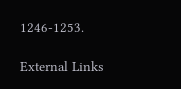1246-1253.

External Links